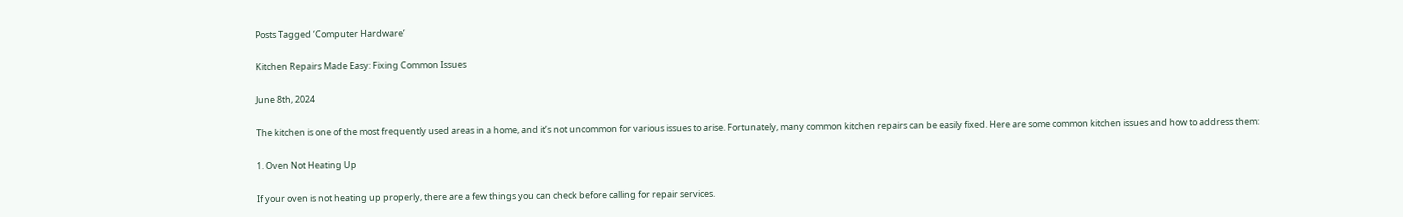Posts Tagged ‘Computer Hardware’

Kitchen Repairs Made Easy: Fixing Common Issues

June 8th, 2024

The kitchen is one of the most frequently used areas in a home, and it’s not uncommon for various issues to arise. Fortunately, many common kitchen repairs can be easily fixed. Here are some common kitchen issues and how to address them:

1. Oven Not Heating Up

If your oven is not heating up properly, there are a few things you can check before calling for repair services.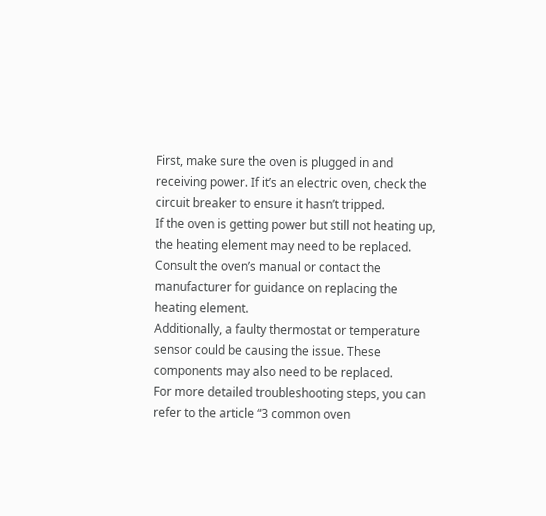First, make sure the oven is plugged in and receiving power. If it’s an electric oven, check the circuit breaker to ensure it hasn’t tripped.
If the oven is getting power but still not heating up, the heating element may need to be replaced. Consult the oven’s manual or contact the manufacturer for guidance on replacing the heating element.
Additionally, a faulty thermostat or temperature sensor could be causing the issue. These components may also need to be replaced.
For more detailed troubleshooting steps, you can refer to the article “3 common oven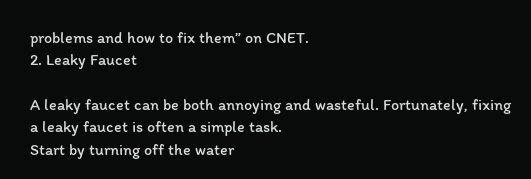problems and how to fix them” on CNET.
2. Leaky Faucet

A leaky faucet can be both annoying and wasteful. Fortunately, fixing a leaky faucet is often a simple task.
Start by turning off the water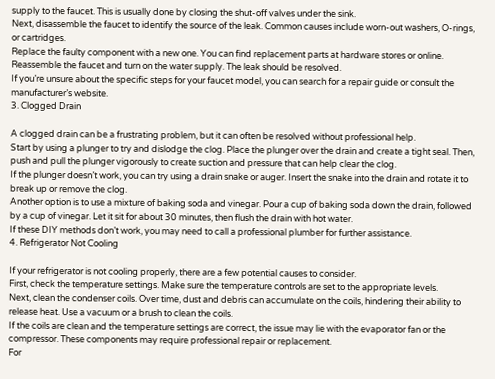supply to the faucet. This is usually done by closing the shut-off valves under the sink.
Next, disassemble the faucet to identify the source of the leak. Common causes include worn-out washers, O-rings, or cartridges.
Replace the faulty component with a new one. You can find replacement parts at hardware stores or online.
Reassemble the faucet and turn on the water supply. The leak should be resolved.
If you’re unsure about the specific steps for your faucet model, you can search for a repair guide or consult the manufacturer’s website.
3. Clogged Drain

A clogged drain can be a frustrating problem, but it can often be resolved without professional help.
Start by using a plunger to try and dislodge the clog. Place the plunger over the drain and create a tight seal. Then, push and pull the plunger vigorously to create suction and pressure that can help clear the clog.
If the plunger doesn’t work, you can try using a drain snake or auger. Insert the snake into the drain and rotate it to break up or remove the clog.
Another option is to use a mixture of baking soda and vinegar. Pour a cup of baking soda down the drain, followed by a cup of vinegar. Let it sit for about 30 minutes, then flush the drain with hot water.
If these DIY methods don’t work, you may need to call a professional plumber for further assistance.
4. Refrigerator Not Cooling

If your refrigerator is not cooling properly, there are a few potential causes to consider.
First, check the temperature settings. Make sure the temperature controls are set to the appropriate levels.
Next, clean the condenser coils. Over time, dust and debris can accumulate on the coils, hindering their ability to release heat. Use a vacuum or a brush to clean the coils.
If the coils are clean and the temperature settings are correct, the issue may lie with the evaporator fan or the compressor. These components may require professional repair or replacement.
For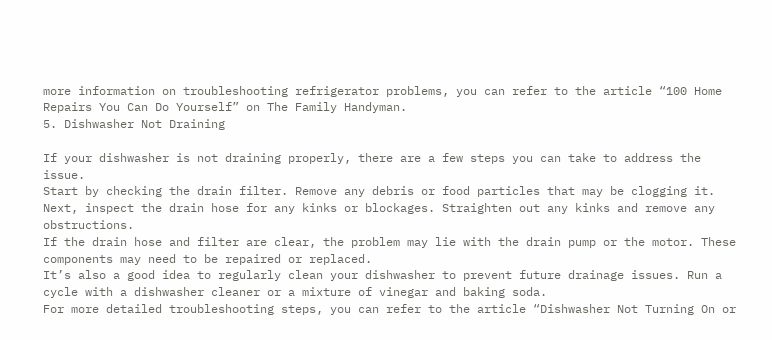more information on troubleshooting refrigerator problems, you can refer to the article “100 Home Repairs You Can Do Yourself” on The Family Handyman.
5. Dishwasher Not Draining

If your dishwasher is not draining properly, there are a few steps you can take to address the issue.
Start by checking the drain filter. Remove any debris or food particles that may be clogging it.
Next, inspect the drain hose for any kinks or blockages. Straighten out any kinks and remove any obstructions.
If the drain hose and filter are clear, the problem may lie with the drain pump or the motor. These components may need to be repaired or replaced.
It’s also a good idea to regularly clean your dishwasher to prevent future drainage issues. Run a cycle with a dishwasher cleaner or a mixture of vinegar and baking soda.
For more detailed troubleshooting steps, you can refer to the article “Dishwasher Not Turning On or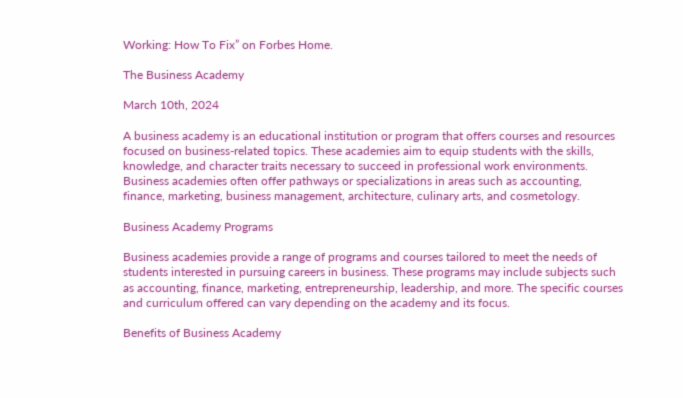Working: How To Fix” on Forbes Home.

The Business Academy

March 10th, 2024

A business academy is an educational institution or program that offers courses and resources focused on business-related topics. These academies aim to equip students with the skills, knowledge, and character traits necessary to succeed in professional work environments. Business academies often offer pathways or specializations in areas such as accounting, finance, marketing, business management, architecture, culinary arts, and cosmetology.

Business Academy Programs

Business academies provide a range of programs and courses tailored to meet the needs of students interested in pursuing careers in business. These programs may include subjects such as accounting, finance, marketing, entrepreneurship, leadership, and more. The specific courses and curriculum offered can vary depending on the academy and its focus.

Benefits of Business Academy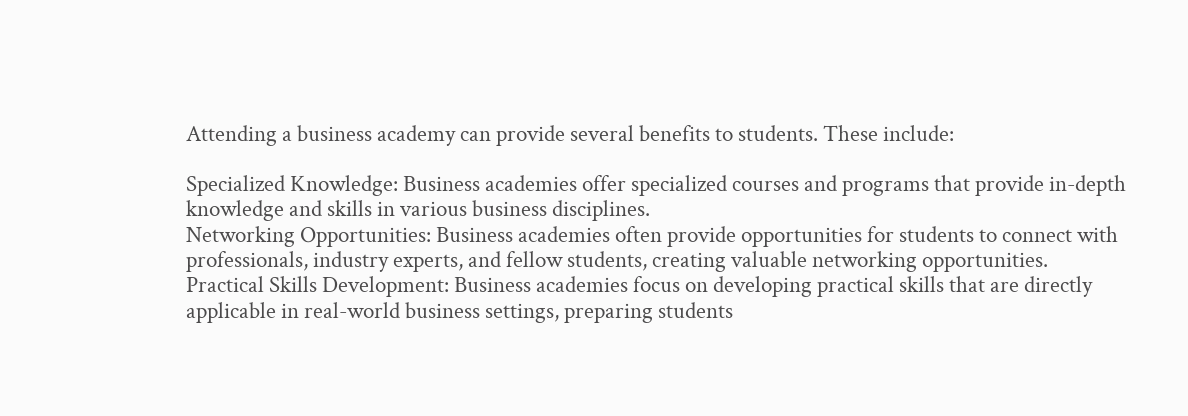Attending a business academy can provide several benefits to students. These include:

Specialized Knowledge: Business academies offer specialized courses and programs that provide in-depth knowledge and skills in various business disciplines.
Networking Opportunities: Business academies often provide opportunities for students to connect with professionals, industry experts, and fellow students, creating valuable networking opportunities.
Practical Skills Development: Business academies focus on developing practical skills that are directly applicable in real-world business settings, preparing students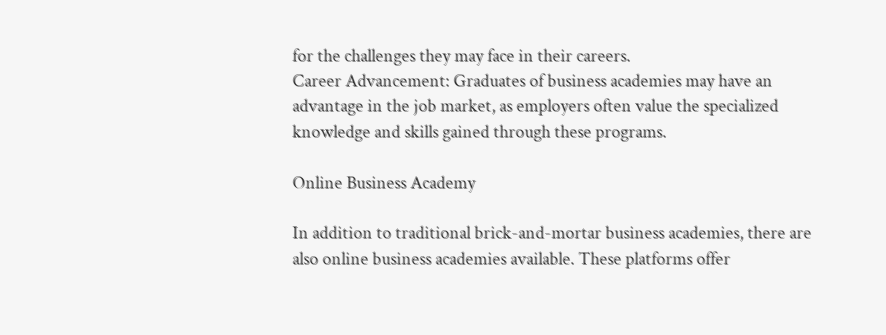for the challenges they may face in their careers.
Career Advancement: Graduates of business academies may have an advantage in the job market, as employers often value the specialized knowledge and skills gained through these programs.

Online Business Academy

In addition to traditional brick-and-mortar business academies, there are also online business academies available. These platforms offer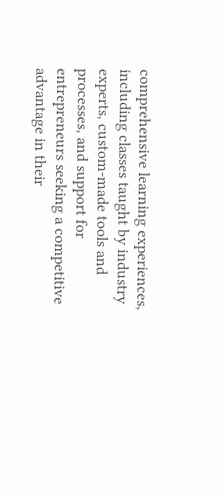comprehensive learning experiences, including classes taught by industry experts, custom-made tools and processes, and support for entrepreneurs seeking a competitive advantage in their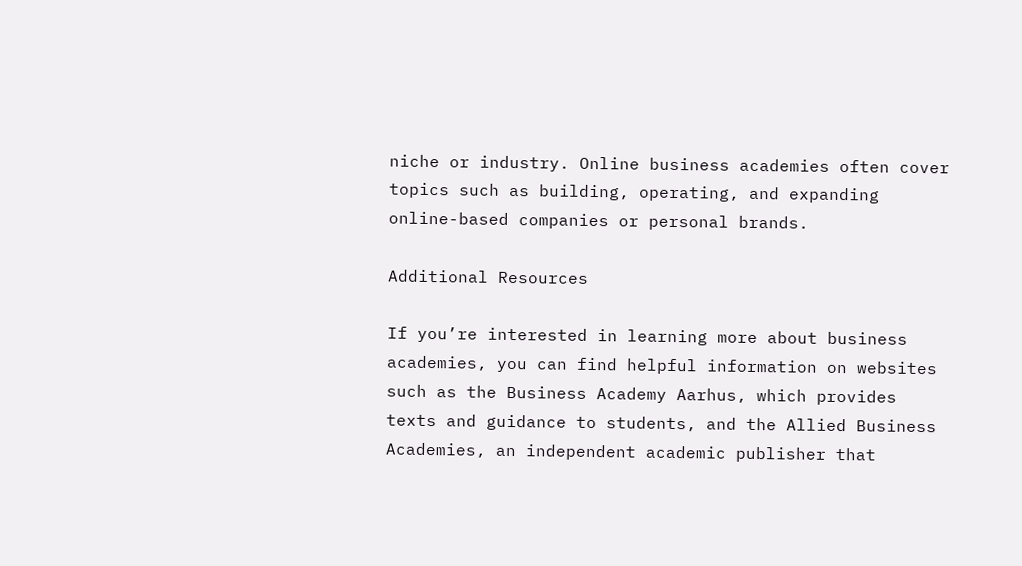niche or industry. Online business academies often cover topics such as building, operating, and expanding online-based companies or personal brands.

Additional Resources

If you’re interested in learning more about business academies, you can find helpful information on websites such as the Business Academy Aarhus, which provides texts and guidance to students, and the Allied Business Academies, an independent academic publisher that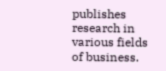publishes research in various fields of business.